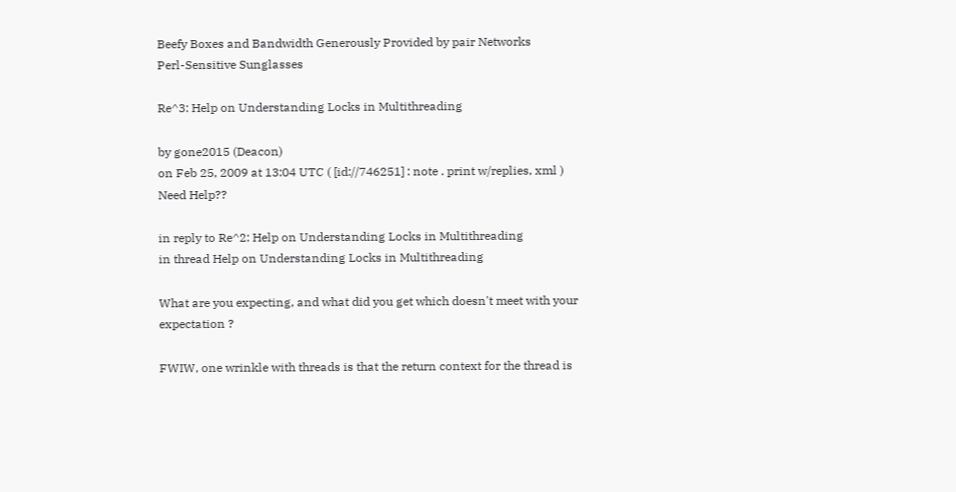Beefy Boxes and Bandwidth Generously Provided by pair Networks
Perl-Sensitive Sunglasses

Re^3: Help on Understanding Locks in Multithreading

by gone2015 (Deacon)
on Feb 25, 2009 at 13:04 UTC ( [id://746251] : note . print w/replies, xml ) Need Help??

in reply to Re^2: Help on Understanding Locks in Multithreading
in thread Help on Understanding Locks in Multithreading

What are you expecting, and what did you get which doesn't meet with your expectation ?

FWIW, one wrinkle with threads is that the return context for the thread is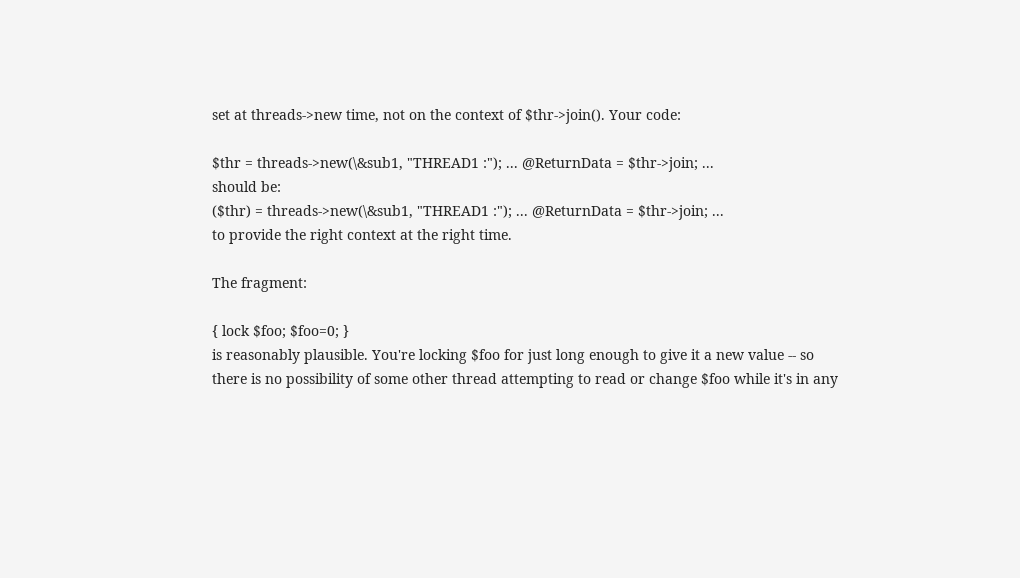set at threads->new time, not on the context of $thr->join(). Your code:

$thr = threads->new(\&sub1, "THREAD1 :"); ... @ReturnData = $thr->join; ...
should be:
($thr) = threads->new(\&sub1, "THREAD1 :"); ... @ReturnData = $thr->join; ...
to provide the right context at the right time.

The fragment:

{ lock $foo; $foo=0; }
is reasonably plausible. You're locking $foo for just long enough to give it a new value -- so there is no possibility of some other thread attempting to read or change $foo while it's in any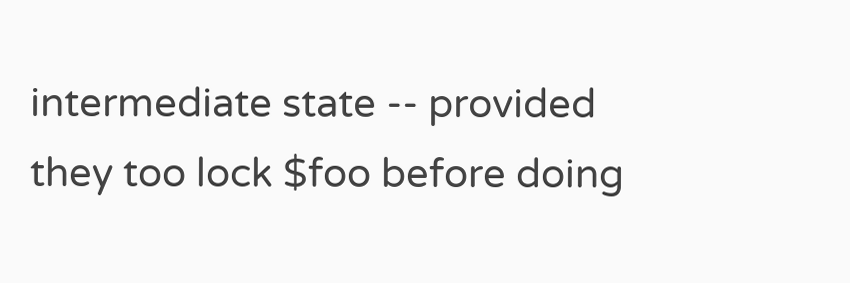intermediate state -- provided they too lock $foo before doing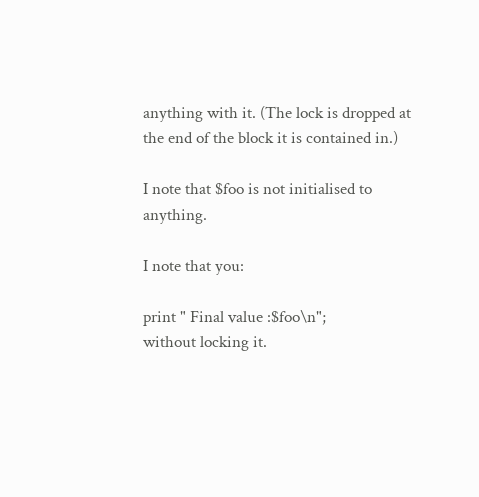anything with it. (The lock is dropped at the end of the block it is contained in.)

I note that $foo is not initialised to anything.

I note that you:

print " Final value :$foo\n";
without locking it.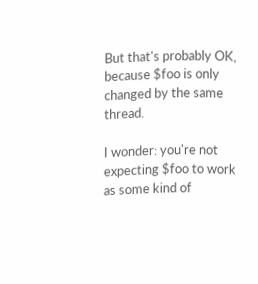But that's probably OK, because $foo is only changed by the same thread.

I wonder: you're not expecting $foo to work as some kind of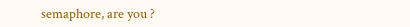semaphore, are you ?